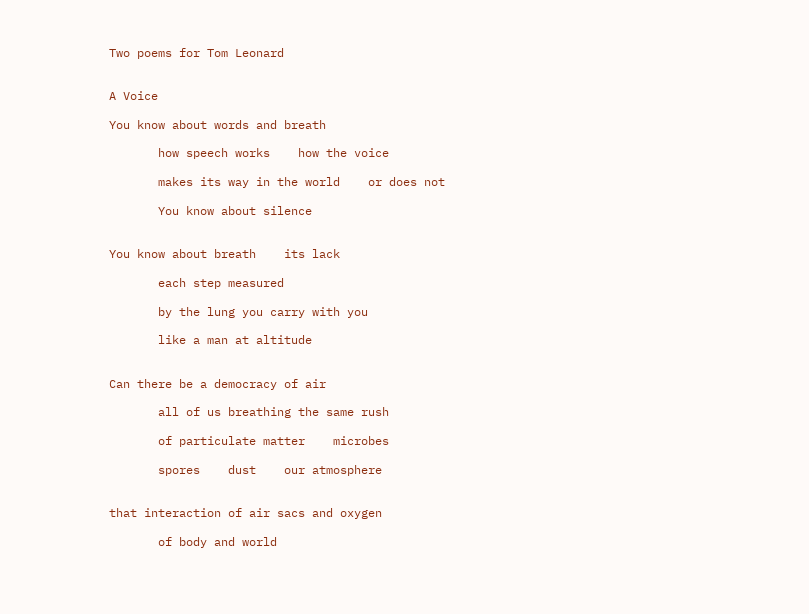Two poems for Tom Leonard


A Voice

You know about words and breath

       how speech works    how the voice

       makes its way in the world    or does not

       You know about silence


You know about breath    its lack

       each step measured

       by the lung you carry with you

       like a man at altitude


Can there be a democracy of air

       all of us breathing the same rush

       of particulate matter    microbes

       spores    dust    our atmosphere


that interaction of air sacs and oxygen

       of body and world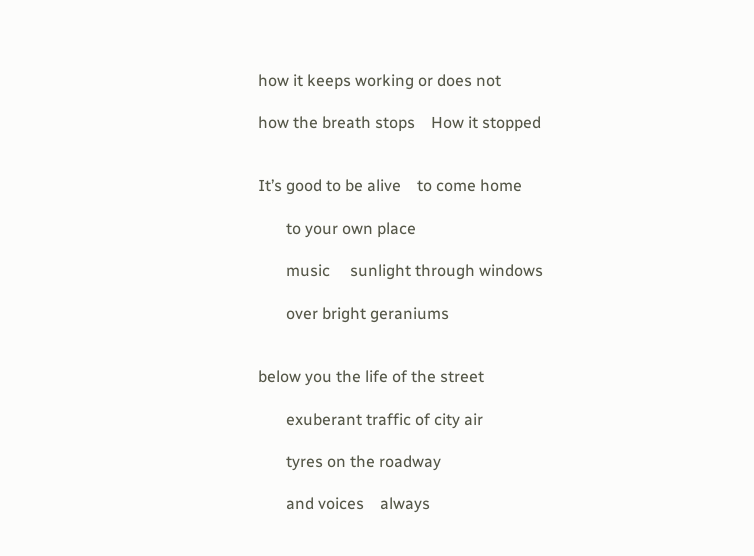how it keeps working or does not

how the breath stops    How it stopped


It’s good to be alive    to come home

       to your own place

       music     sunlight through windows

       over bright geraniums


below you the life of the street

       exuberant traffic of city air

       tyres on the roadway

       and voices    always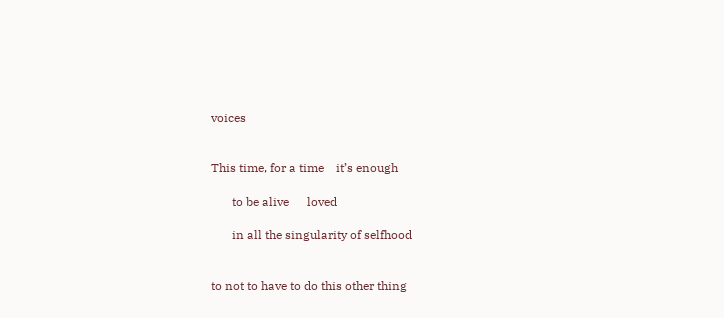voices


This time, for a time    it’s enough

       to be alive      loved

       in all the singularity of selfhood


to not to have to do this other thing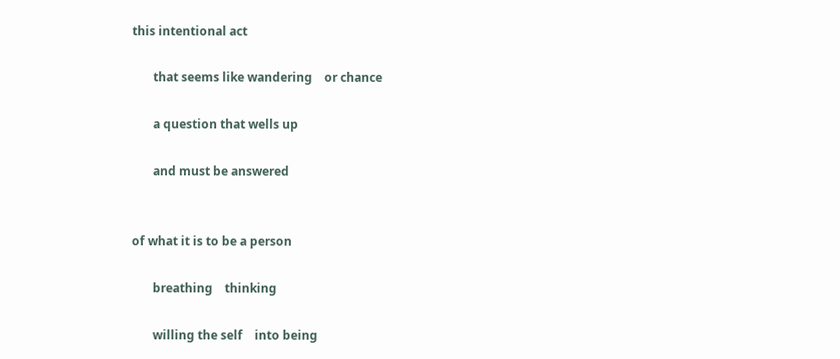this intentional act

       that seems like wandering    or chance

       a question that wells up

       and must be answered


of what it is to be a person

       breathing    thinking

       willing the self    into being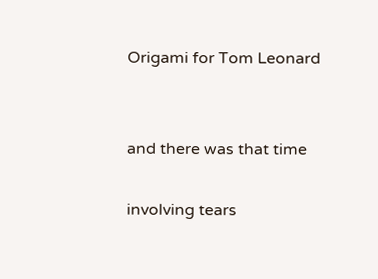Origami for Tom Leonard


and there was that time

involving tears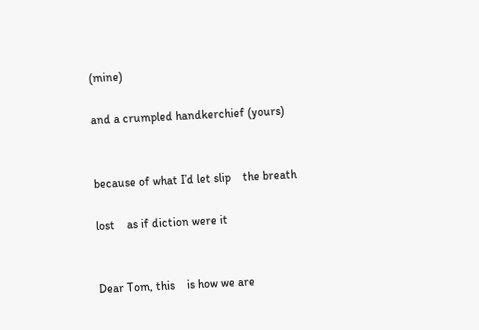(mine)

and a crumpled handkerchief (yours)


because of what I’d let slip    the breath

lost    as if diction were it


Dear Tom, this    is how we are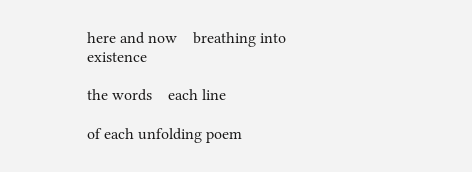here and now    breathing into existence

the words    each line

of each unfolding poem